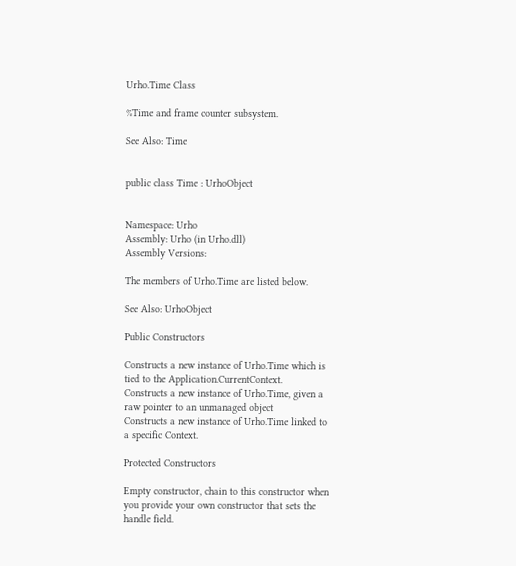Urho.Time Class

%Time and frame counter subsystem.

See Also: Time


public class Time : UrhoObject


Namespace: Urho
Assembly: Urho (in Urho.dll)
Assembly Versions:

The members of Urho.Time are listed below.

See Also: UrhoObject

Public Constructors

Constructs a new instance of Urho.Time which is tied to the Application.CurrentContext.
Constructs a new instance of Urho.Time, given a raw pointer to an unmanaged object
Constructs a new instance of Urho.Time linked to a specific Context.

Protected Constructors

Empty constructor, chain to this constructor when you provide your own constructor that sets the handle field.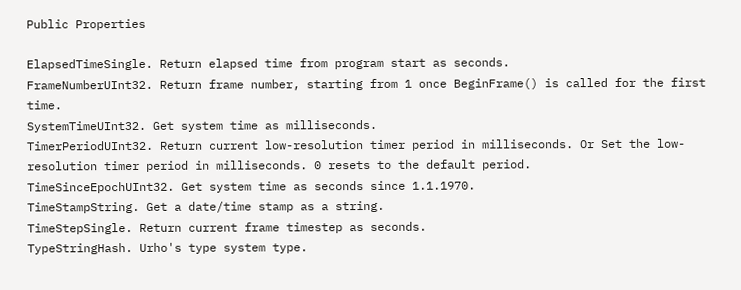Public Properties

ElapsedTimeSingle. Return elapsed time from program start as seconds.
FrameNumberUInt32. Return frame number, starting from 1 once BeginFrame() is called for the first time.
SystemTimeUInt32. Get system time as milliseconds.
TimerPeriodUInt32. Return current low-resolution timer period in milliseconds. Or Set the low-resolution timer period in milliseconds. 0 resets to the default period.
TimeSinceEpochUInt32. Get system time as seconds since 1.1.1970.
TimeStampString. Get a date/time stamp as a string.
TimeStepSingle. Return current frame timestep as seconds.
TypeStringHash. Urho's type system type.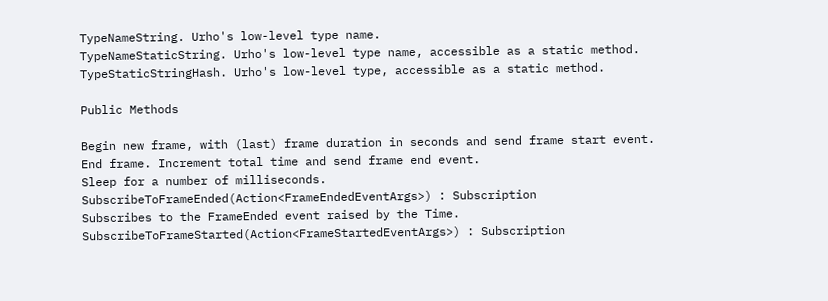TypeNameString. Urho's low-level type name.
TypeNameStaticString. Urho's low-level type name, accessible as a static method.
TypeStaticStringHash. Urho's low-level type, accessible as a static method.

Public Methods

Begin new frame, with (last) frame duration in seconds and send frame start event.
End frame. Increment total time and send frame end event.
Sleep for a number of milliseconds.
SubscribeToFrameEnded(Action<FrameEndedEventArgs>) : Subscription
Subscribes to the FrameEnded event raised by the Time.
SubscribeToFrameStarted(Action<FrameStartedEventArgs>) : Subscription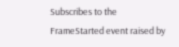Subscribes to the FrameStarted event raised by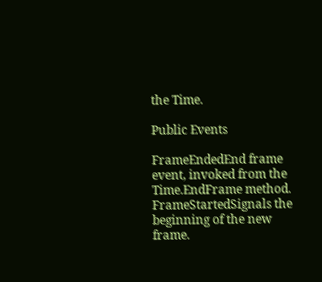the Time.

Public Events

FrameEndedEnd frame event, invoked from the Time.EndFrame method.
FrameStartedSignals the beginning of the new frame.